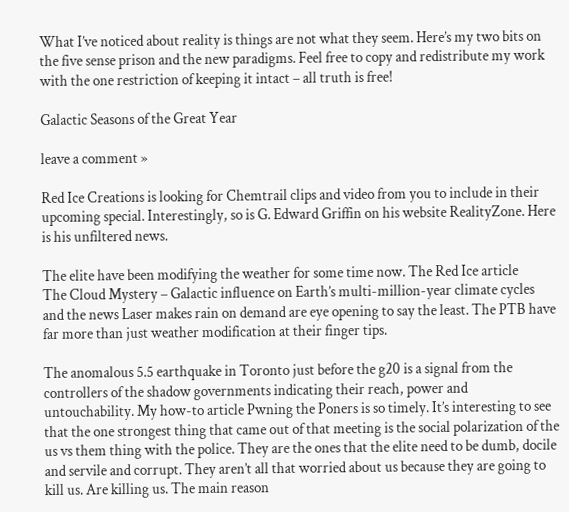What I’ve noticed about reality is things are not what they seem. Here’s my two bits on the five sense prison and the new paradigms. Feel free to copy and redistribute my work with the one restriction of keeping it intact – all truth is free!

Galactic Seasons of the Great Year

leave a comment »

Red Ice Creations is looking for Chemtrail clips and video from you to include in their upcoming special. Interestingly, so is G. Edward Griffin on his website RealityZone. Here is his unfiltered news.

The elite have been modifying the weather for some time now. The Red Ice article
The Cloud Mystery – Galactic influence on Earth’s multi-million-year climate cycles and the news Laser makes rain on demand are eye opening to say the least. The PTB have far more than just weather modification at their finger tips.

The anomalous 5.5 earthquake in Toronto just before the g20 is a signal from the controllers of the shadow governments indicating their reach, power and untouchability. My how-to article Pwning the Poners is so timely. It’s interesting to see that the one strongest thing that came out of that meeting is the social polarization of the us vs them thing with the police. They are the ones that the elite need to be dumb, docile and servile and corrupt. They aren’t all that worried about us because they are going to kill us. Are killing us. The main reason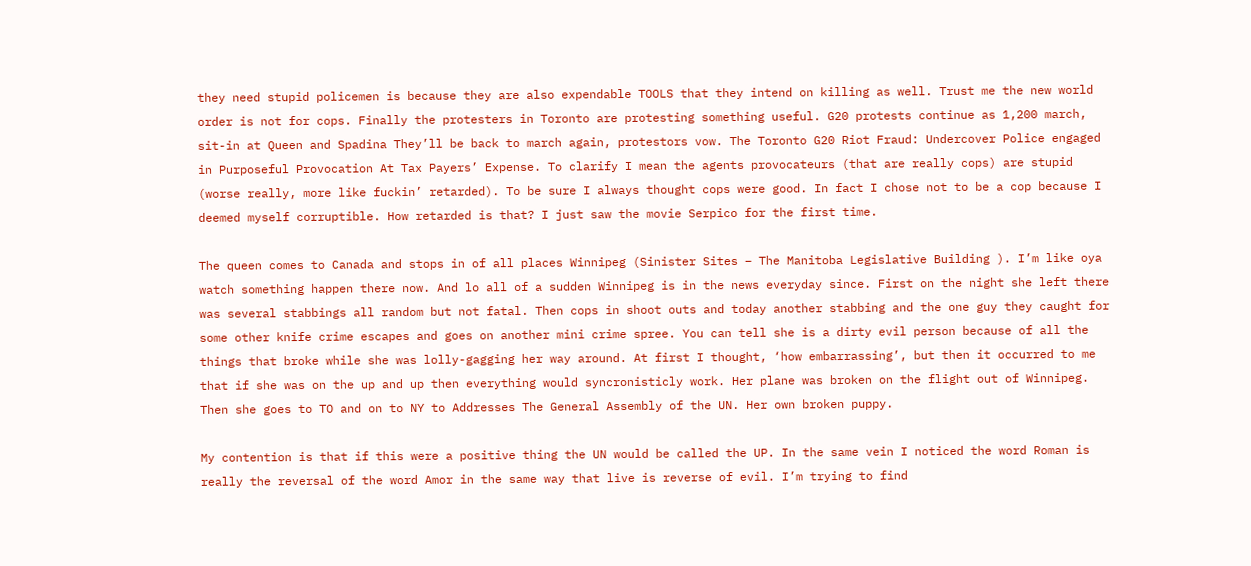they need stupid policemen is because they are also expendable TOOLS that they intend on killing as well. Trust me the new world order is not for cops. Finally the protesters in Toronto are protesting something useful. G20 protests continue as 1,200 march, sit-in at Queen and Spadina They’ll be back to march again, protestors vow. The Toronto G20 Riot Fraud: Undercover Police engaged in Purposeful Provocation At Tax Payers’ Expense. To clarify I mean the agents provocateurs (that are really cops) are stupid (worse really, more like fuckin’ retarded). To be sure I always thought cops were good. In fact I chose not to be a cop because I deemed myself corruptible. How retarded is that? I just saw the movie Serpico for the first time.

The queen comes to Canada and stops in of all places Winnipeg (Sinister Sites – The Manitoba Legislative Building ). I’m like oya watch something happen there now. And lo all of a sudden Winnipeg is in the news everyday since. First on the night she left there was several stabbings all random but not fatal. Then cops in shoot outs and today another stabbing and the one guy they caught for some other knife crime escapes and goes on another mini crime spree. You can tell she is a dirty evil person because of all the things that broke while she was lolly-gagging her way around. At first I thought, ‘how embarrassing’, but then it occurred to me that if she was on the up and up then everything would syncronisticly work. Her plane was broken on the flight out of Winnipeg. Then she goes to TO and on to NY to Addresses The General Assembly of the UN. Her own broken puppy.

My contention is that if this were a positive thing the UN would be called the UP. In the same vein I noticed the word Roman is really the reversal of the word Amor in the same way that live is reverse of evil. I’m trying to find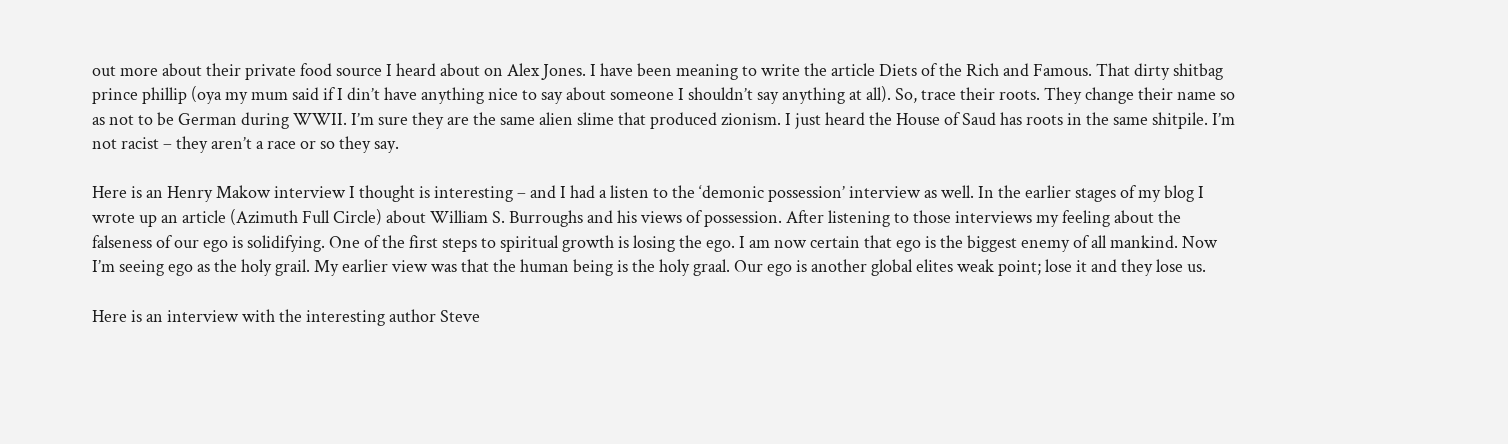out more about their private food source I heard about on Alex Jones. I have been meaning to write the article Diets of the Rich and Famous. That dirty shitbag prince phillip (oya my mum said if I din’t have anything nice to say about someone I shouldn’t say anything at all). So, trace their roots. They change their name so as not to be German during WWII. I’m sure they are the same alien slime that produced zionism. I just heard the House of Saud has roots in the same shitpile. I’m not racist – they aren’t a race or so they say.

Here is an Henry Makow interview I thought is interesting – and I had a listen to the ‘demonic possession’ interview as well. In the earlier stages of my blog I wrote up an article (Azimuth Full Circle) about William S. Burroughs and his views of possession. After listening to those interviews my feeling about the falseness of our ego is solidifying. One of the first steps to spiritual growth is losing the ego. I am now certain that ego is the biggest enemy of all mankind. Now I’m seeing ego as the holy grail. My earlier view was that the human being is the holy graal. Our ego is another global elites weak point; lose it and they lose us.

Here is an interview with the interesting author Steve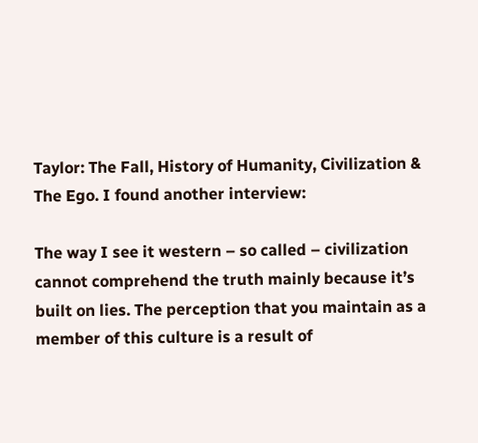Taylor: The Fall, History of Humanity, Civilization & The Ego. I found another interview:

The way I see it western – so called – civilization cannot comprehend the truth mainly because it’s built on lies. The perception that you maintain as a member of this culture is a result of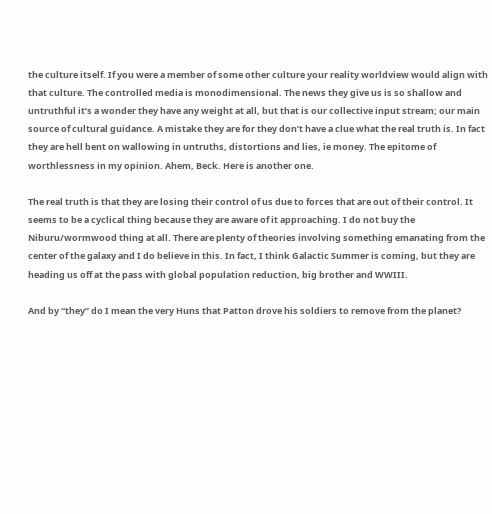the culture itself. If you were a member of some other culture your reality worldview would align with that culture. The controlled media is monodimensional. The news they give us is so shallow and untruthful it’s a wonder they have any weight at all, but that is our collective input stream; our main source of cultural guidance. A mistake they are for they don’t have a clue what the real truth is. In fact they are hell bent on wallowing in untruths, distortions and lies, ie money. The epitome of worthlessness in my opinion. Ahem, Beck. Here is another one.

The real truth is that they are losing their control of us due to forces that are out of their control. It seems to be a cyclical thing because they are aware of it approaching. I do not buy the Niburu/wormwood thing at all. There are plenty of theories involving something emanating from the center of the galaxy and I do believe in this. In fact, I think Galactic Summer is coming, but they are heading us off at the pass with global population reduction, big brother and WWIII.

And by “they” do I mean the very Huns that Patton drove his soldiers to remove from the planet?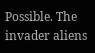Possible. The invader aliens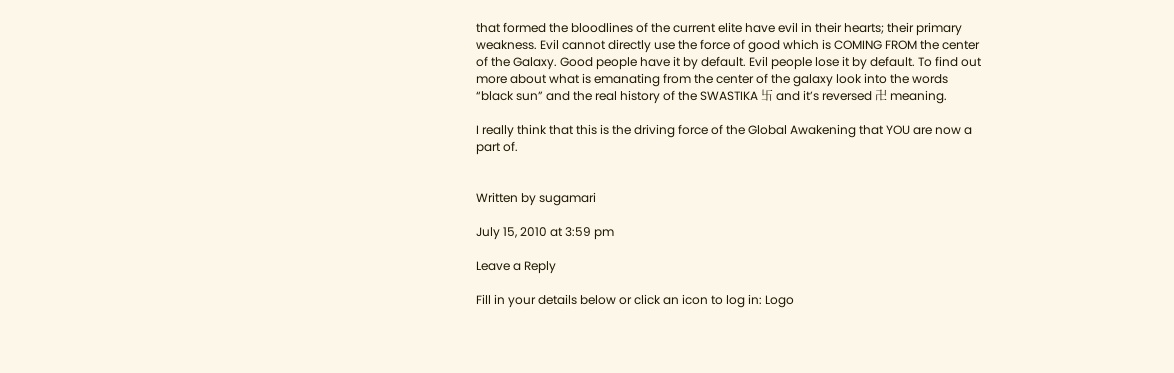that formed the bloodlines of the current elite have evil in their hearts; their primary weakness. Evil cannot directly use the force of good which is COMING FROM the center of the Galaxy. Good people have it by default. Evil people lose it by default. To find out more about what is emanating from the center of the galaxy look into the words “black sun” and the real history of the SWASTIKA 卐 and it’s reversed 卍 meaning.

I really think that this is the driving force of the Global Awakening that YOU are now a part of.


Written by sugamari

July 15, 2010 at 3:59 pm

Leave a Reply

Fill in your details below or click an icon to log in: Logo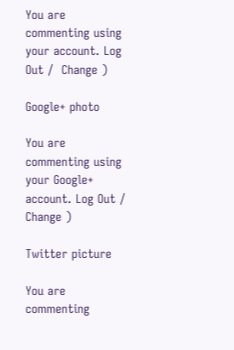You are commenting using your account. Log Out /  Change )

Google+ photo

You are commenting using your Google+ account. Log Out /  Change )

Twitter picture

You are commenting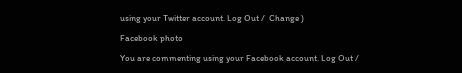using your Twitter account. Log Out /  Change )

Facebook photo

You are commenting using your Facebook account. Log Out /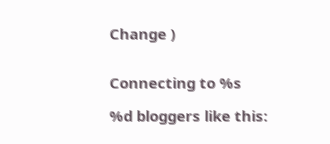Change )


Connecting to %s

%d bloggers like this: